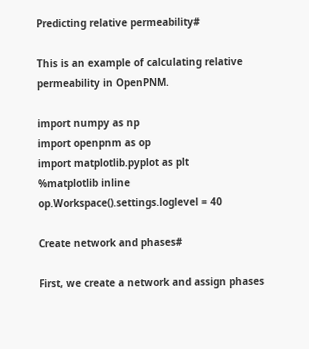Predicting relative permeability#

This is an example of calculating relative permeability in OpenPNM.

import numpy as np
import openpnm as op
import matplotlib.pyplot as plt
%matplotlib inline
op.Workspace().settings.loglevel = 40

Create network and phases#

First, we create a network and assign phases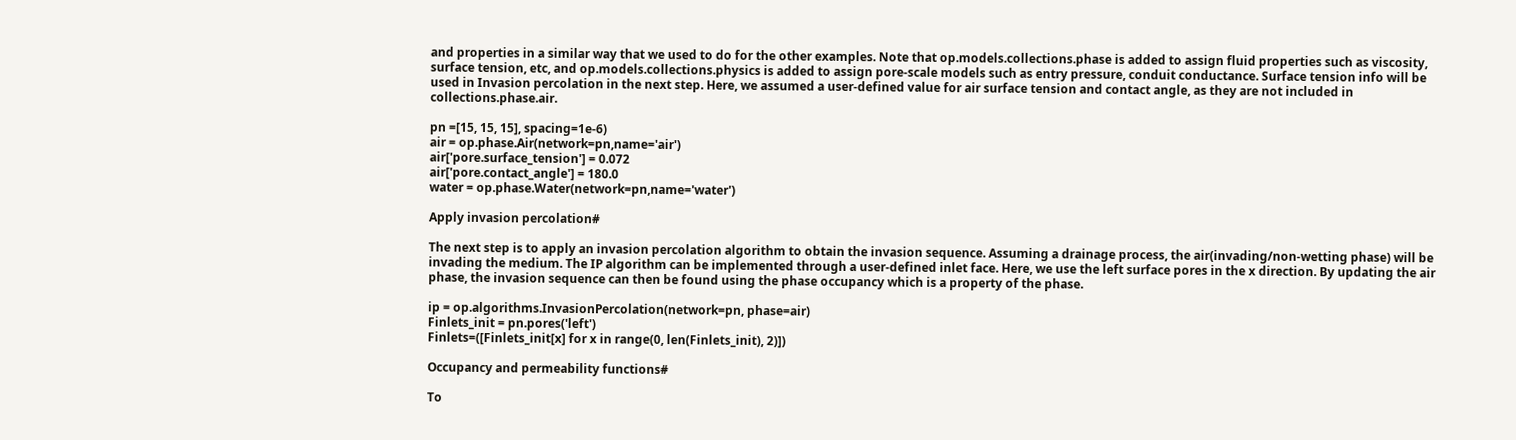and properties in a similar way that we used to do for the other examples. Note that op.models.collections.phase is added to assign fluid properties such as viscosity, surface tension, etc, and op.models.collections.physics is added to assign pore-scale models such as entry pressure, conduit conductance. Surface tension info will be used in Invasion percolation in the next step. Here, we assumed a user-defined value for air surface tension and contact angle, as they are not included in collections.phase.air.

pn =[15, 15, 15], spacing=1e-6)
air = op.phase.Air(network=pn,name='air')
air['pore.surface_tension'] = 0.072
air['pore.contact_angle'] = 180.0
water = op.phase.Water(network=pn,name='water')

Apply invasion percolation#

The next step is to apply an invasion percolation algorithm to obtain the invasion sequence. Assuming a drainage process, the air(invading/non-wetting phase) will be invading the medium. The IP algorithm can be implemented through a user-defined inlet face. Here, we use the left surface pores in the x direction. By updating the air phase, the invasion sequence can then be found using the phase occupancy which is a property of the phase.

ip = op.algorithms.InvasionPercolation(network=pn, phase=air)
Finlets_init = pn.pores('left')
Finlets=([Finlets_init[x] for x in range(0, len(Finlets_init), 2)])

Occupancy and permeability functions#

To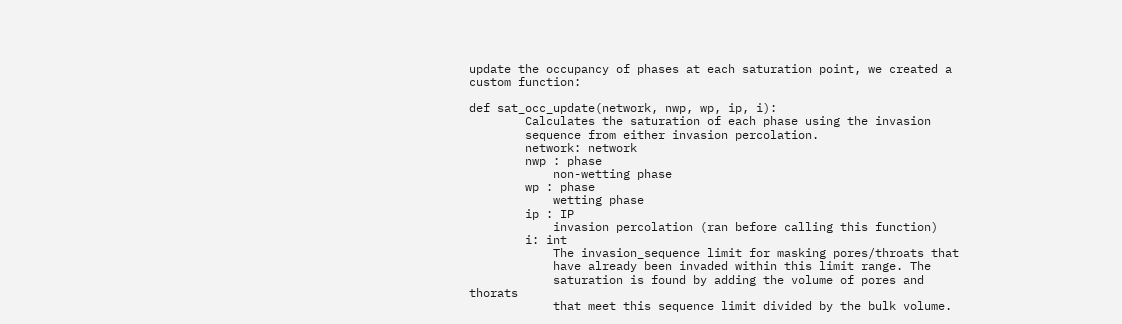update the occupancy of phases at each saturation point, we created a custom function:

def sat_occ_update(network, nwp, wp, ip, i):
        Calculates the saturation of each phase using the invasion
        sequence from either invasion percolation.
        network: network
        nwp : phase
            non-wetting phase
        wp : phase
            wetting phase
        ip : IP
            invasion percolation (ran before calling this function)
        i: int
            The invasion_sequence limit for masking pores/throats that
            have already been invaded within this limit range. The
            saturation is found by adding the volume of pores and thorats
            that meet this sequence limit divided by the bulk volume.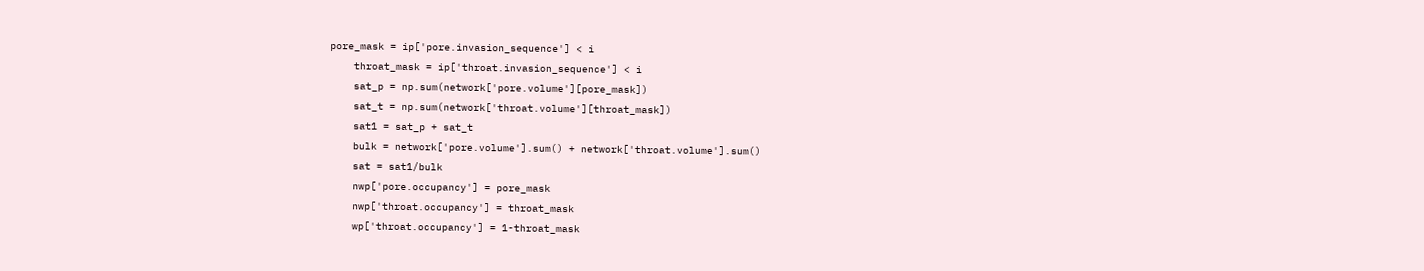pore_mask = ip['pore.invasion_sequence'] < i
    throat_mask = ip['throat.invasion_sequence'] < i
    sat_p = np.sum(network['pore.volume'][pore_mask])
    sat_t = np.sum(network['throat.volume'][throat_mask])
    sat1 = sat_p + sat_t
    bulk = network['pore.volume'].sum() + network['throat.volume'].sum()
    sat = sat1/bulk
    nwp['pore.occupancy'] = pore_mask
    nwp['throat.occupancy'] = throat_mask
    wp['throat.occupancy'] = 1-throat_mask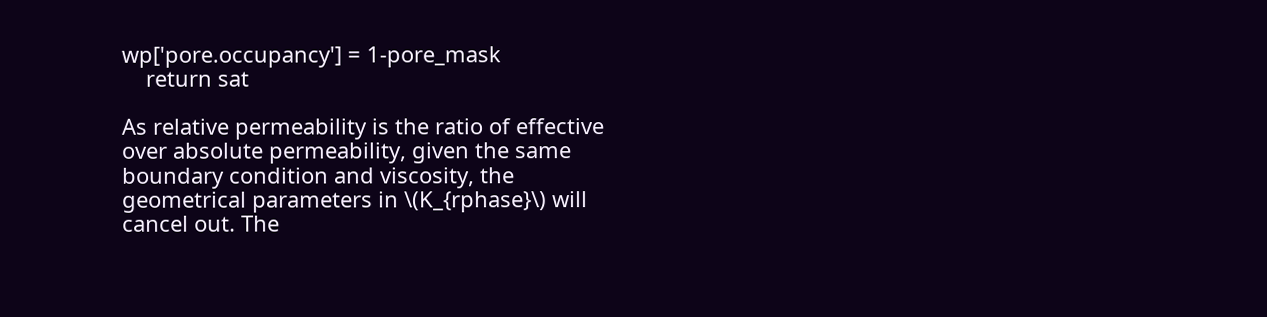wp['pore.occupancy'] = 1-pore_mask
    return sat

As relative permeability is the ratio of effective over absolute permeability, given the same boundary condition and viscosity, the geometrical parameters in \(K_{rphase}\) will cancel out. The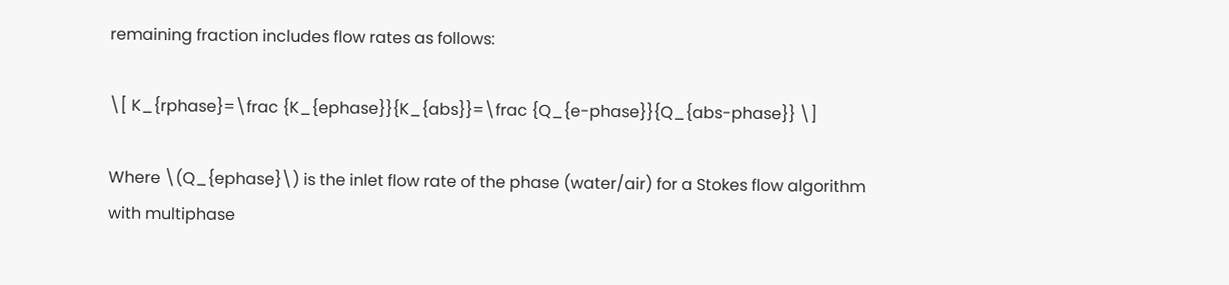remaining fraction includes flow rates as follows:

\[ K_{rphase}=\frac {K_{ephase}}{K_{abs}}=\frac {Q_{e-phase}}{Q_{abs-phase}} \]

Where \(Q_{ephase}\) is the inlet flow rate of the phase (water/air) for a Stokes flow algorithm with multiphase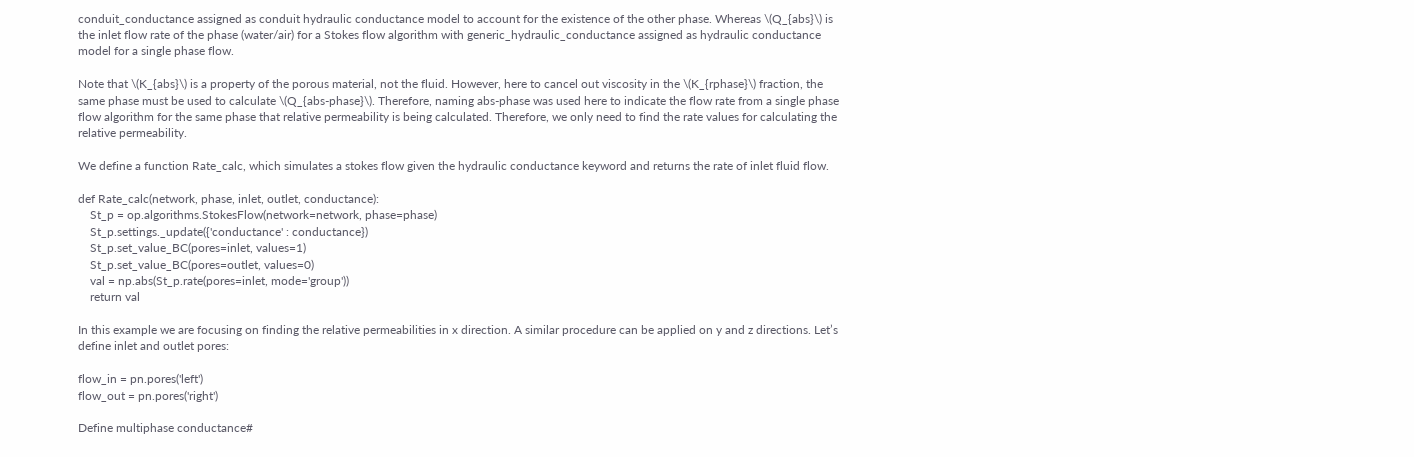conduit_conductance assigned as conduit hydraulic conductance model to account for the existence of the other phase. Whereas \(Q_{abs}\) is the inlet flow rate of the phase (water/air) for a Stokes flow algorithm with generic_hydraulic_conductance assigned as hydraulic conductance model for a single phase flow.

Note that \(K_{abs}\) is a property of the porous material, not the fluid. However, here to cancel out viscosity in the \(K_{rphase}\) fraction, the same phase must be used to calculate \(Q_{abs-phase}\). Therefore, naming abs-phase was used here to indicate the flow rate from a single phase flow algorithm for the same phase that relative permeability is being calculated. Therefore, we only need to find the rate values for calculating the relative permeability.

We define a function Rate_calc, which simulates a stokes flow given the hydraulic conductance keyword and returns the rate of inlet fluid flow.

def Rate_calc(network, phase, inlet, outlet, conductance):
    St_p = op.algorithms.StokesFlow(network=network, phase=phase)
    St_p.settings._update({'conductance' : conductance})
    St_p.set_value_BC(pores=inlet, values=1)
    St_p.set_value_BC(pores=outlet, values=0)
    val = np.abs(St_p.rate(pores=inlet, mode='group'))
    return val

In this example we are focusing on finding the relative permeabilities in x direction. A similar procedure can be applied on y and z directions. Let’s define inlet and outlet pores:

flow_in = pn.pores('left')
flow_out = pn.pores('right')

Define multiphase conductance#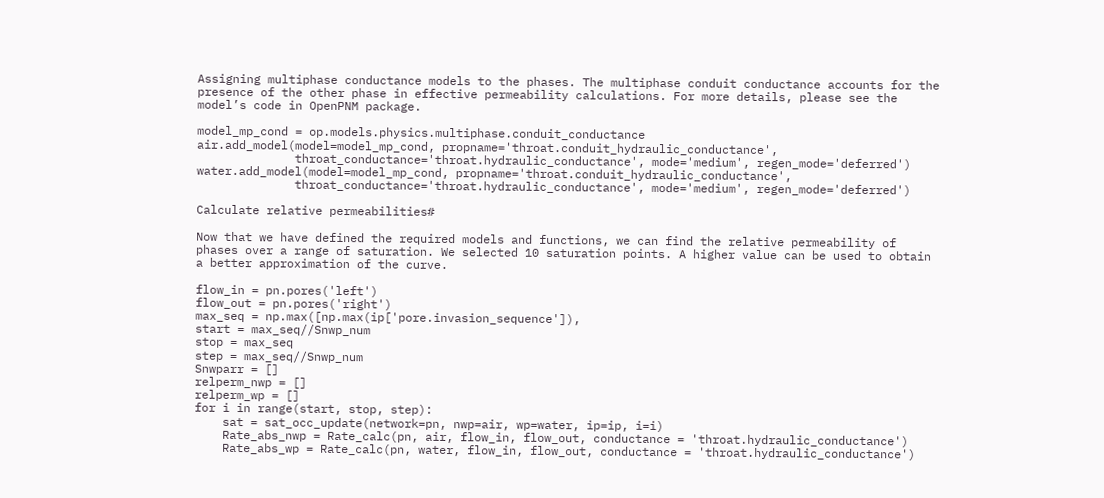Assigning multiphase conductance models to the phases. The multiphase conduit conductance accounts for the presence of the other phase in effective permeability calculations. For more details, please see the model’s code in OpenPNM package.

model_mp_cond = op.models.physics.multiphase.conduit_conductance
air.add_model(model=model_mp_cond, propname='throat.conduit_hydraulic_conductance',
              throat_conductance='throat.hydraulic_conductance', mode='medium', regen_mode='deferred')
water.add_model(model=model_mp_cond, propname='throat.conduit_hydraulic_conductance',
              throat_conductance='throat.hydraulic_conductance', mode='medium', regen_mode='deferred')

Calculate relative permeabilities#

Now that we have defined the required models and functions, we can find the relative permeability of phases over a range of saturation. We selected 10 saturation points. A higher value can be used to obtain a better approximation of the curve.

flow_in = pn.pores('left')
flow_out = pn.pores('right')
max_seq = np.max([np.max(ip['pore.invasion_sequence']),
start = max_seq//Snwp_num
stop = max_seq
step = max_seq//Snwp_num
Snwparr = []
relperm_nwp = []
relperm_wp = []
for i in range(start, stop, step):
    sat = sat_occ_update(network=pn, nwp=air, wp=water, ip=ip, i=i)
    Rate_abs_nwp = Rate_calc(pn, air, flow_in, flow_out, conductance = 'throat.hydraulic_conductance')
    Rate_abs_wp = Rate_calc(pn, water, flow_in, flow_out, conductance = 'throat.hydraulic_conductance')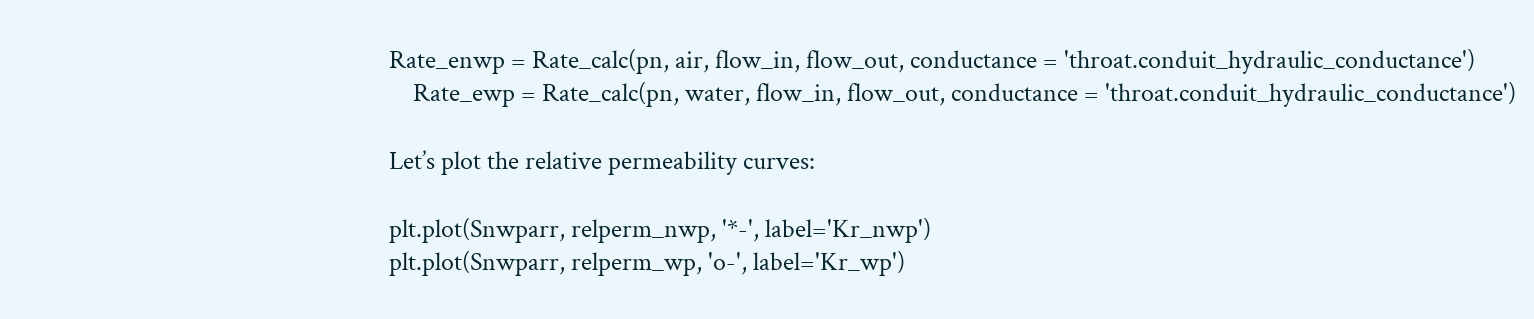Rate_enwp = Rate_calc(pn, air, flow_in, flow_out, conductance = 'throat.conduit_hydraulic_conductance')
    Rate_ewp = Rate_calc(pn, water, flow_in, flow_out, conductance = 'throat.conduit_hydraulic_conductance')

Let’s plot the relative permeability curves:

plt.plot(Snwparr, relperm_nwp, '*-', label='Kr_nwp')
plt.plot(Snwparr, relperm_wp, 'o-', label='Kr_wp')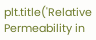plt.title('Relative Permeability in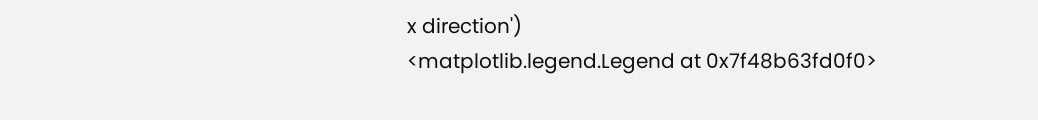x direction')
<matplotlib.legend.Legend at 0x7f48b63fd0f0>